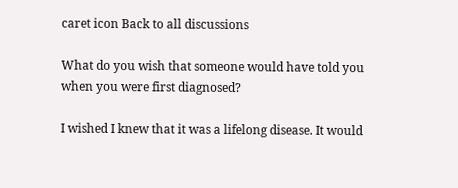caret icon Back to all discussions

What do you wish that someone would have told you when you were first diagnosed?

I wished I knew that it was a lifelong disease. It would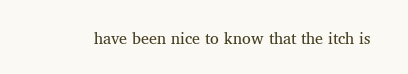have been nice to know that the itch is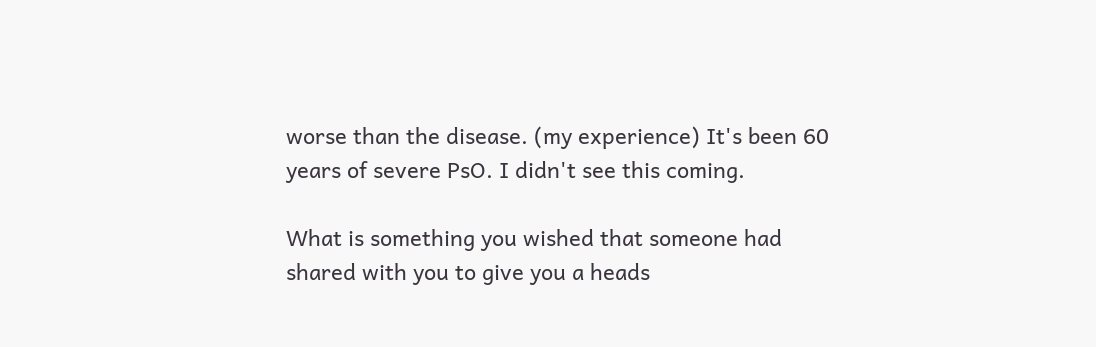worse than the disease. (my experience) It's been 60 years of severe PsO. I didn't see this coming.

What is something you wished that someone had shared with you to give you a heads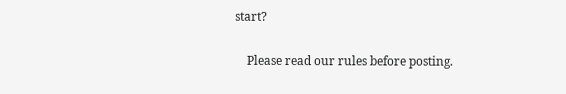start?

    Please read our rules before posting.